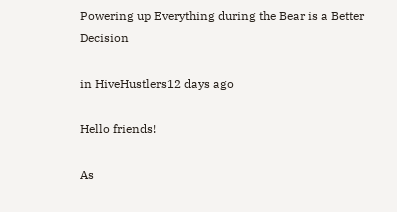Powering up Everything during the Bear is a Better Decision

in HiveHustlers12 days ago

Hello friends!

As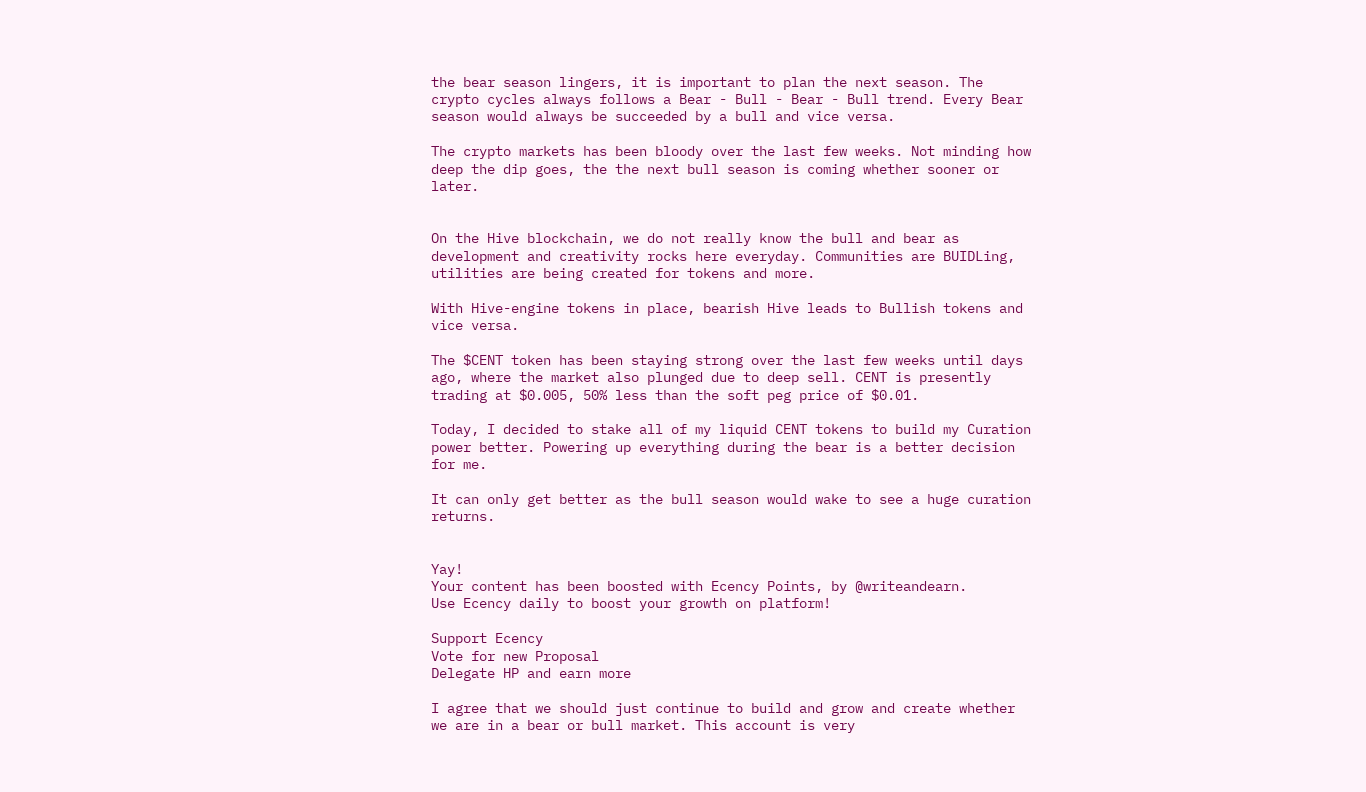the bear season lingers, it is important to plan the next season. The crypto cycles always follows a Bear - Bull - Bear - Bull trend. Every Bear season would always be succeeded by a bull and vice versa.

The crypto markets has been bloody over the last few weeks. Not minding how deep the dip goes, the the next bull season is coming whether sooner or later.


On the Hive blockchain, we do not really know the bull and bear as development and creativity rocks here everyday. Communities are BUIDLing, utilities are being created for tokens and more.

With Hive-engine tokens in place, bearish Hive leads to Bullish tokens and vice versa.

The $CENT token has been staying strong over the last few weeks until days ago, where the market also plunged due to deep sell. CENT is presently trading at $0.005, 50% less than the soft peg price of $0.01.

Today, I decided to stake all of my liquid CENT tokens to build my Curation power better. Powering up everything during the bear is a better decision for me.

It can only get better as the bull season would wake to see a huge curation returns.


Yay!
Your content has been boosted with Ecency Points, by @writeandearn.
Use Ecency daily to boost your growth on platform!

Support Ecency
Vote for new Proposal
Delegate HP and earn more

I agree that we should just continue to build and grow and create whether we are in a bear or bull market. This account is very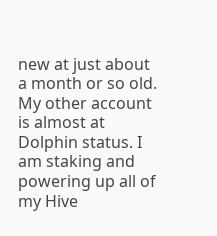new at just about a month or so old. My other account is almost at Dolphin status. I am staking and powering up all of my Hive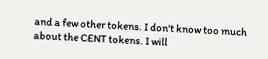and a few other tokens. I don't know too much about the CENT tokens. I will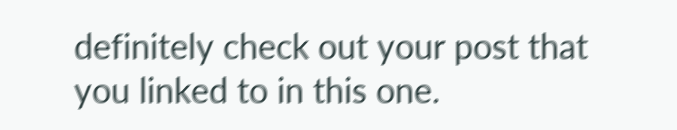definitely check out your post that you linked to in this one.